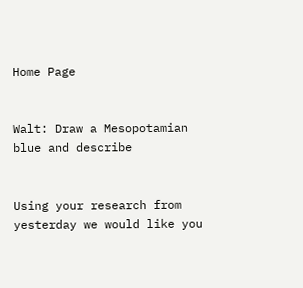Home Page


Walt: Draw a Mesopotamian blue and describe


Using your research from yesterday we would like you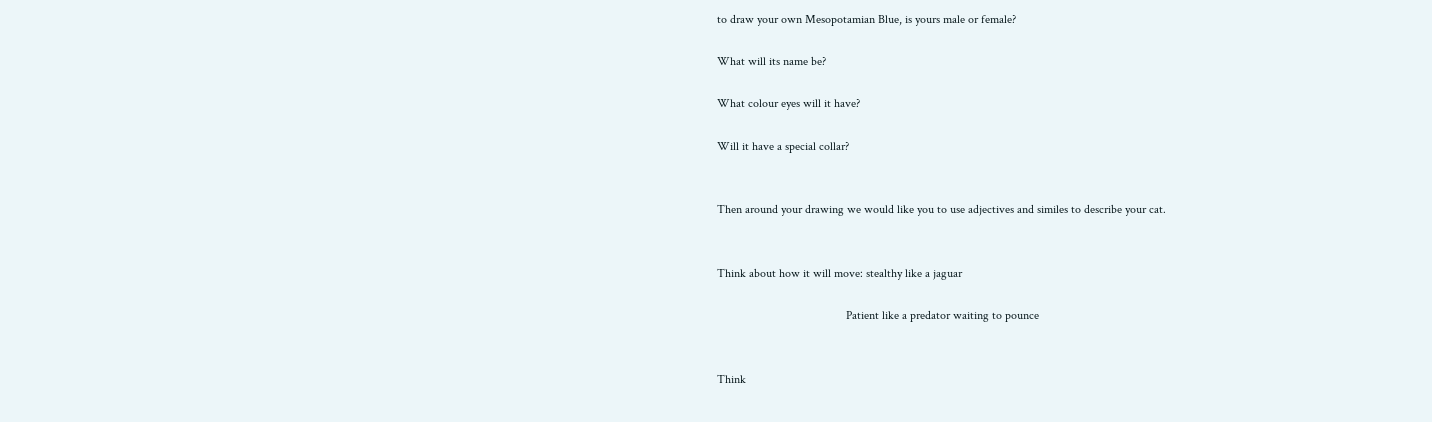to draw your own Mesopotamian Blue, is yours male or female?

What will its name be?

What colour eyes will it have?

Will it have a special collar?


Then around your drawing we would like you to use adjectives and similes to describe your cat.


Think about how it will move: stealthy like a jaguar

                                           Patient like a predator waiting to pounce


Think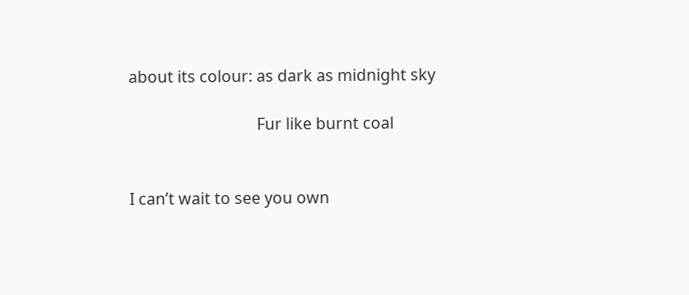about its colour: as dark as midnight sky

                                Fur like burnt coal


I can’t wait to see you own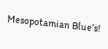Mesopotamian Blue’s!